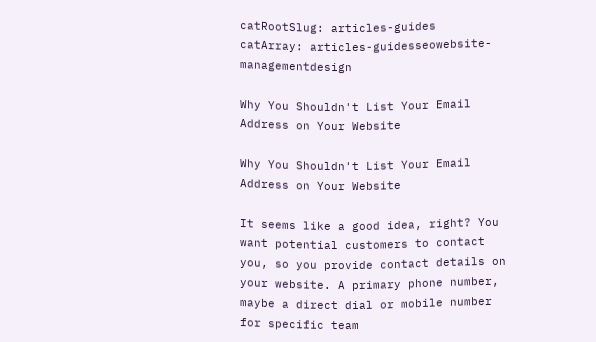catRootSlug: articles-guides
catArray: articles-guidesseowebsite-managementdesign

Why You Shouldn't List Your Email Address on Your Website

Why You Shouldn't List Your Email Address on Your Website

It seems like a good idea, right? You want potential customers to contact you, so you provide contact details on your website. A primary phone number, maybe a direct dial or mobile number for specific team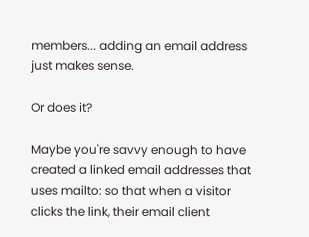members... adding an email address just makes sense.

Or does it?

Maybe you're savvy enough to have created a linked email addresses that uses mailto: so that when a visitor clicks the link, their email client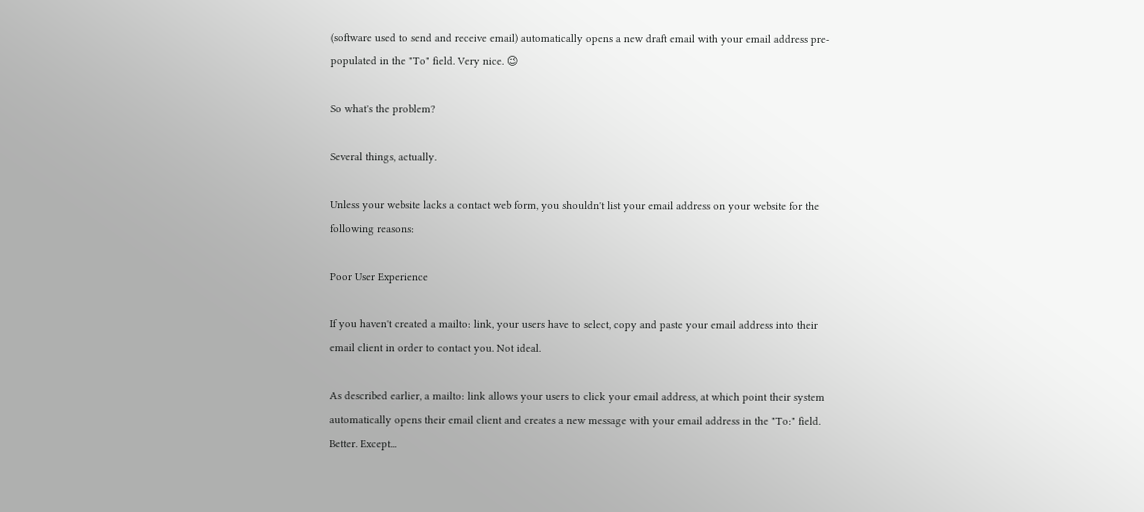(software used to send and receive email) automatically opens a new draft email with your email address pre-populated in the "To" field. Very nice. 😉

So what's the problem?

Several things, actually.

Unless your website lacks a contact web form, you shouldn't list your email address on your website for the following reasons:

Poor User Experience

If you haven't created a mailto: link, your users have to select, copy and paste your email address into their email client in order to contact you. Not ideal.

As described earlier, a mailto: link allows your users to click your email address, at which point their system automatically opens their email client and creates a new message with your email address in the "To:" field. Better. Except...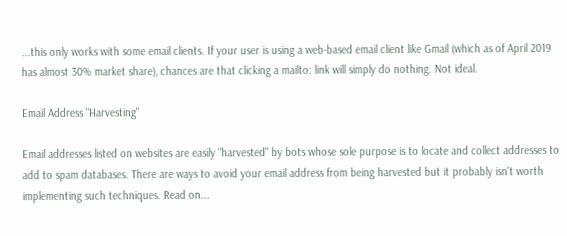...this only works with some email clients. If your user is using a web-based email client like Gmail (which as of April 2019 has almost 30% market share), chances are that clicking a mailto: link will simply do nothing. Not ideal.

Email Address "Harvesting"

Email addresses listed on websites are easily "harvested" by bots whose sole purpose is to locate and collect addresses to add to spam databases. There are ways to avoid your email address from being harvested but it probably isn't worth implementing such techniques. Read on...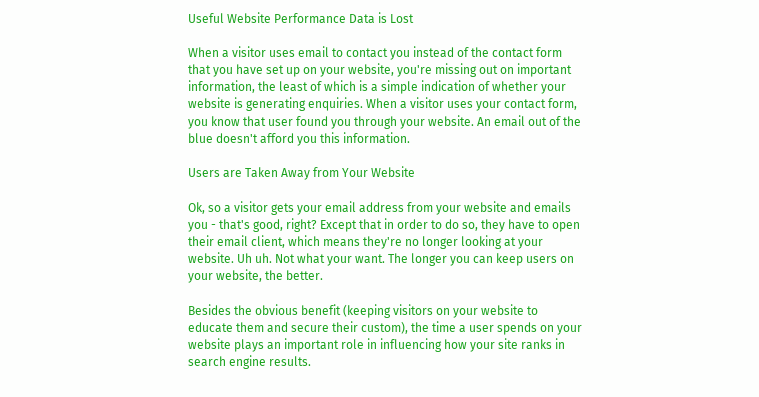Useful Website Performance Data is Lost

When a visitor uses email to contact you instead of the contact form that you have set up on your website, you're missing out on important information, the least of which is a simple indication of whether your website is generating enquiries. When a visitor uses your contact form, you know that user found you through your website. An email out of the blue doesn't afford you this information.

Users are Taken Away from Your Website

Ok, so a visitor gets your email address from your website and emails you - that's good, right? Except that in order to do so, they have to open their email client, which means they're no longer looking at your website. Uh uh. Not what your want. The longer you can keep users on your website, the better.

Besides the obvious benefit (keeping visitors on your website to educate them and secure their custom), the time a user spends on your website plays an important role in influencing how your site ranks in search engine results.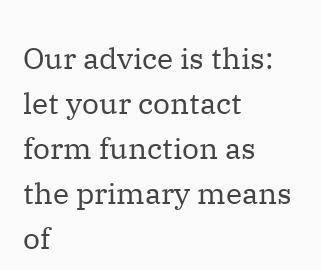Our advice is this: let your contact form function as the primary means of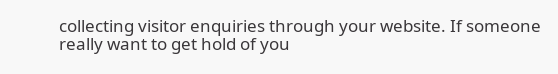collecting visitor enquiries through your website. If someone really want to get hold of you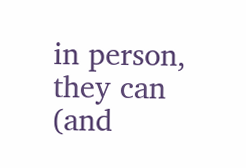in person, they can (and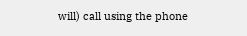will) call using the phone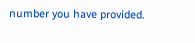number you have provided.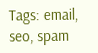Tags: email, seo, spam